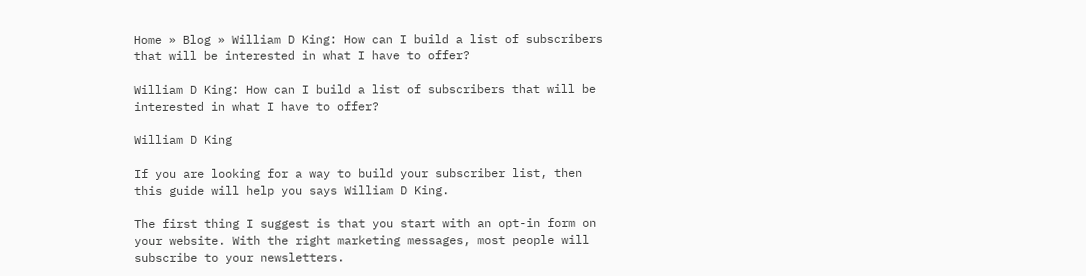Home » Blog » William D King: How can I build a list of subscribers that will be interested in what I have to offer?

William D King: How can I build a list of subscribers that will be interested in what I have to offer?

William D King

If you are looking for a way to build your subscriber list, then this guide will help you says William D King.

The first thing I suggest is that you start with an opt-in form on your website. With the right marketing messages, most people will subscribe to your newsletters.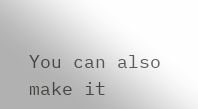You can also make it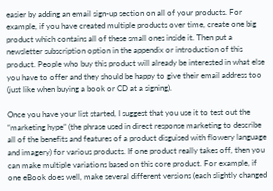easier by adding an email sign-up section on all of your products. For example, if you have created multiple products over time, create one big product which contains all of these small ones inside it. Then put a newsletter subscription option in the appendix or introduction of this product. People who buy this product will already be interested in what else you have to offer and they should be happy to give their email address too (just like when buying a book or CD at a signing).

Once you have your list started, I suggest that you use it to test out the “marketing hype” (the phrase used in direct response marketing to describe all of the benefits and features of a product disguised with flowery language and imagery) for various products. If one product really takes off, then you can make multiple variations based on this core product. For example, if one eBook does well, make several different versions (each slightly changed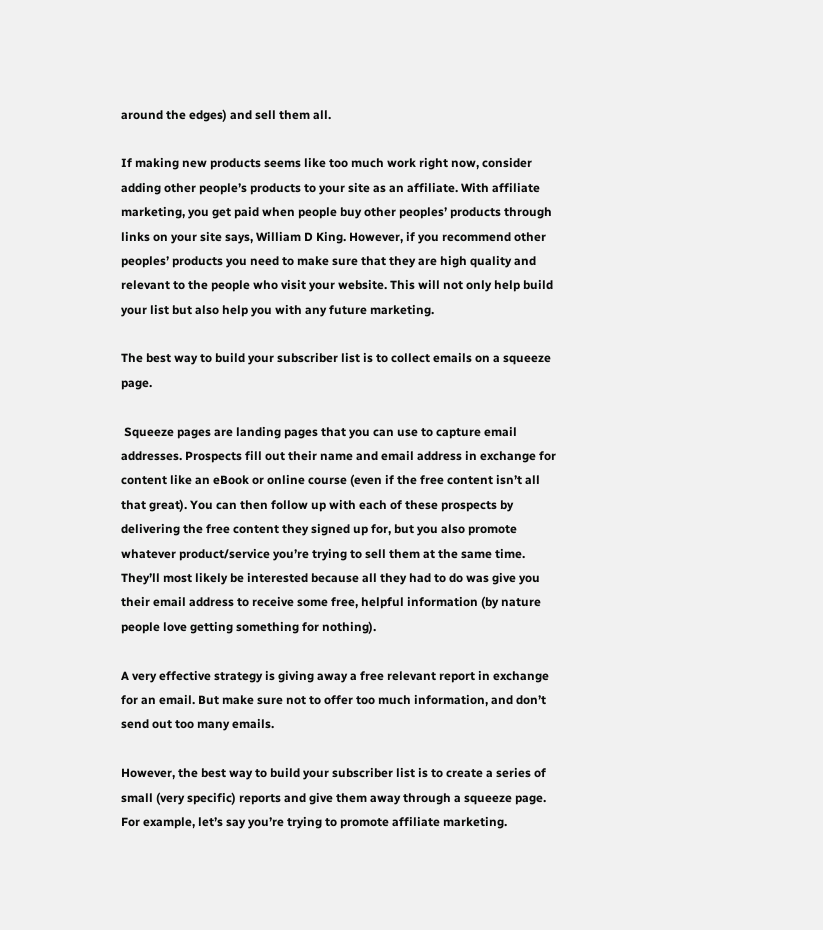around the edges) and sell them all.

If making new products seems like too much work right now, consider adding other people’s products to your site as an affiliate. With affiliate marketing, you get paid when people buy other peoples’ products through links on your site says, William D King. However, if you recommend other peoples’ products you need to make sure that they are high quality and relevant to the people who visit your website. This will not only help build your list but also help you with any future marketing.

The best way to build your subscriber list is to collect emails on a squeeze page.

 Squeeze pages are landing pages that you can use to capture email addresses. Prospects fill out their name and email address in exchange for content like an eBook or online course (even if the free content isn’t all that great). You can then follow up with each of these prospects by delivering the free content they signed up for, but you also promote whatever product/service you’re trying to sell them at the same time. They’ll most likely be interested because all they had to do was give you their email address to receive some free, helpful information (by nature people love getting something for nothing).

A very effective strategy is giving away a free relevant report in exchange for an email. But make sure not to offer too much information, and don’t send out too many emails.

However, the best way to build your subscriber list is to create a series of small (very specific) reports and give them away through a squeeze page. For example, let’s say you’re trying to promote affiliate marketing.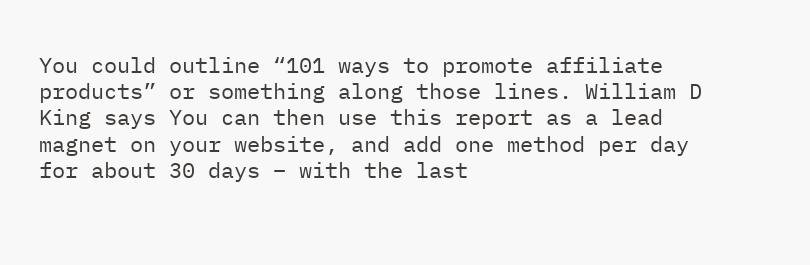You could outline “101 ways to promote affiliate products” or something along those lines. William D King says You can then use this report as a lead magnet on your website, and add one method per day for about 30 days – with the last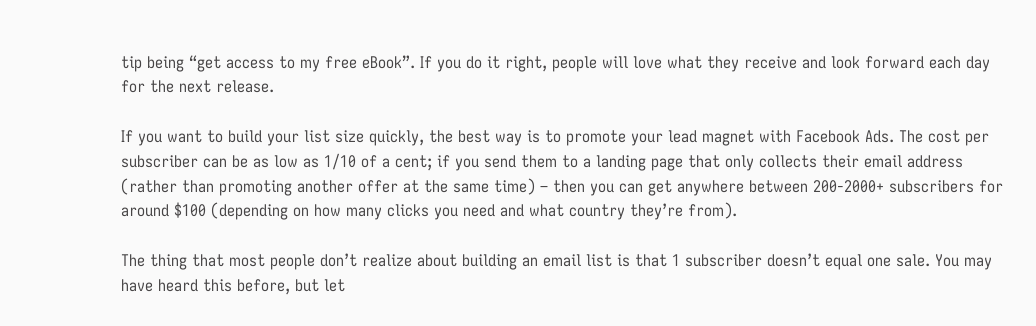tip being “get access to my free eBook”. If you do it right, people will love what they receive and look forward each day for the next release.

If you want to build your list size quickly, the best way is to promote your lead magnet with Facebook Ads. The cost per subscriber can be as low as 1/10 of a cent; if you send them to a landing page that only collects their email address (rather than promoting another offer at the same time) – then you can get anywhere between 200-2000+ subscribers for around $100 (depending on how many clicks you need and what country they’re from).

The thing that most people don’t realize about building an email list is that 1 subscriber doesn’t equal one sale. You may have heard this before, but let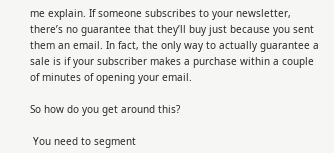me explain. If someone subscribes to your newsletter, there’s no guarantee that they’ll buy just because you sent them an email. In fact, the only way to actually guarantee a sale is if your subscriber makes a purchase within a couple of minutes of opening your email.

So how do you get around this?

 You need to segment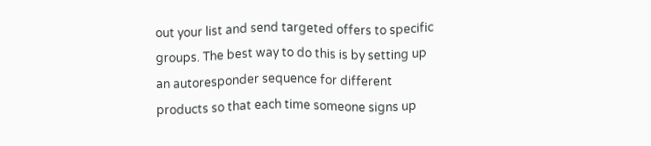out your list and send targeted offers to specific groups. The best way to do this is by setting up an autoresponder sequence for different products so that each time someone signs up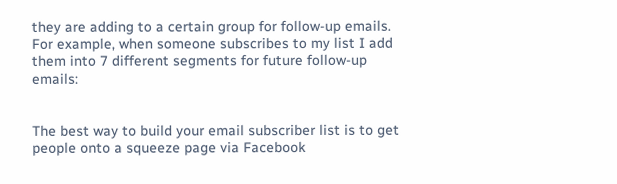they are adding to a certain group for follow-up emails. For example, when someone subscribes to my list I add them into 7 different segments for future follow-up emails:


The best way to build your email subscriber list is to get people onto a squeeze page via Facebook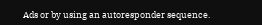Ads or by using an autoresponder sequence.